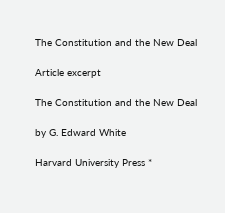The Constitution and the New Deal

Article excerpt

The Constitution and the New Deal

by G. Edward White

Harvard University Press *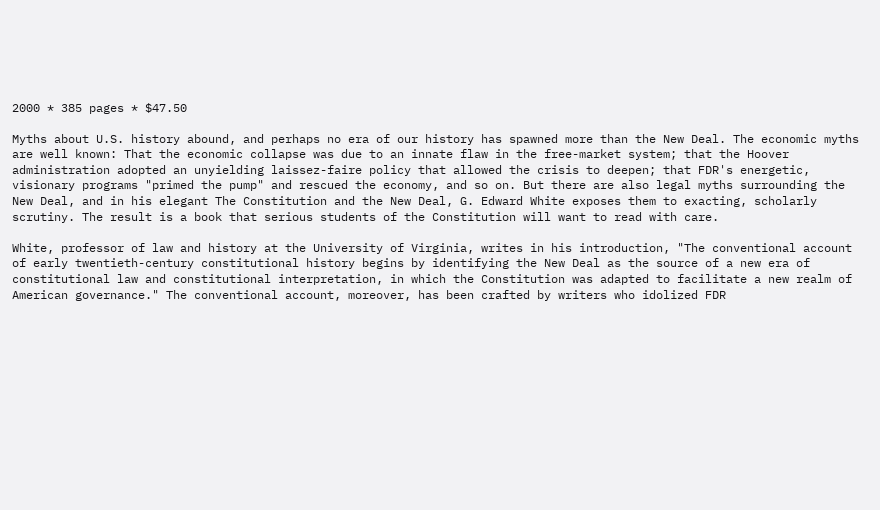2000 * 385 pages * $47.50

Myths about U.S. history abound, and perhaps no era of our history has spawned more than the New Deal. The economic myths are well known: That the economic collapse was due to an innate flaw in the free-market system; that the Hoover administration adopted an unyielding laissez-faire policy that allowed the crisis to deepen; that FDR's energetic, visionary programs "primed the pump" and rescued the economy, and so on. But there are also legal myths surrounding the New Deal, and in his elegant The Constitution and the New Deal, G. Edward White exposes them to exacting, scholarly scrutiny. The result is a book that serious students of the Constitution will want to read with care.

White, professor of law and history at the University of Virginia, writes in his introduction, "The conventional account of early twentieth-century constitutional history begins by identifying the New Deal as the source of a new era of constitutional law and constitutional interpretation, in which the Constitution was adapted to facilitate a new realm of American governance." The conventional account, moreover, has been crafted by writers who idolized FDR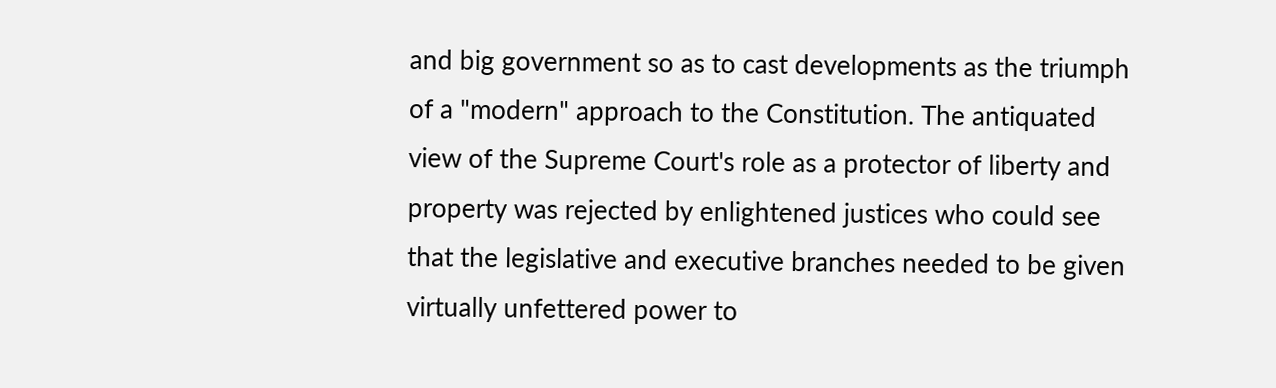and big government so as to cast developments as the triumph of a "modern" approach to the Constitution. The antiquated view of the Supreme Court's role as a protector of liberty and property was rejected by enlightened justices who could see that the legislative and executive branches needed to be given virtually unfettered power to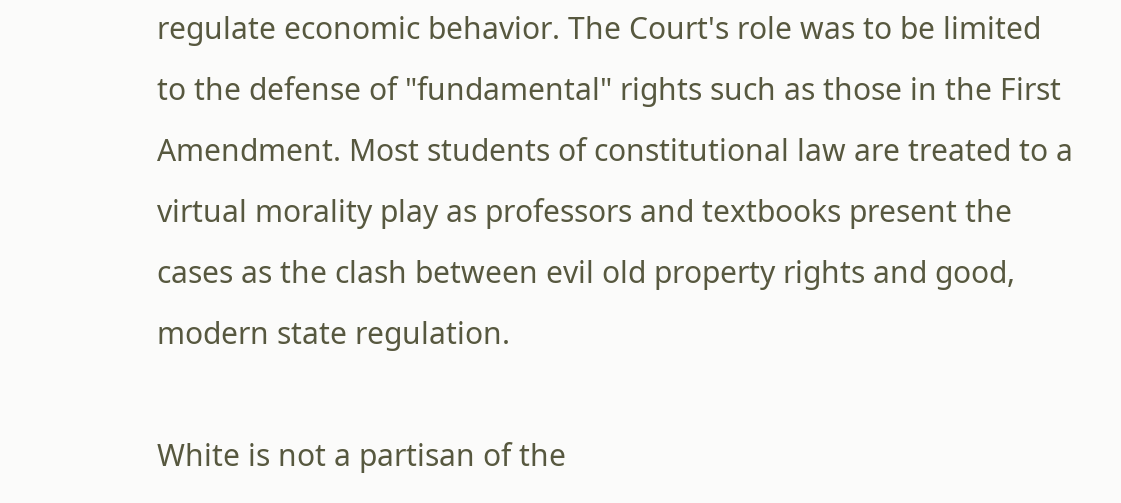regulate economic behavior. The Court's role was to be limited to the defense of "fundamental" rights such as those in the First Amendment. Most students of constitutional law are treated to a virtual morality play as professors and textbooks present the cases as the clash between evil old property rights and good, modern state regulation.

White is not a partisan of the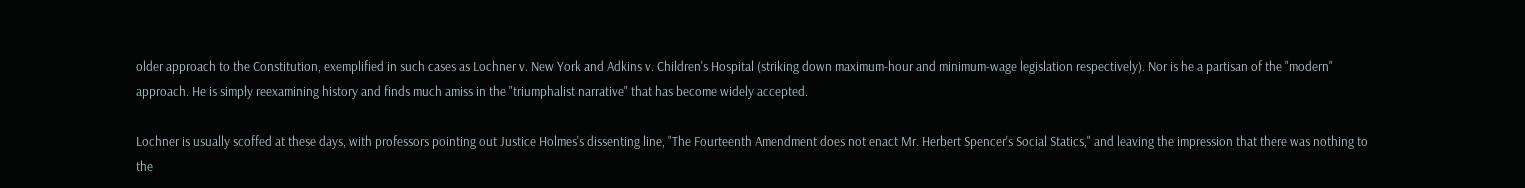older approach to the Constitution, exemplified in such cases as Lochner v. New York and Adkins v. Children's Hospital (striking down maximum-hour and minimum-wage legislation respectively). Nor is he a partisan of the "modern" approach. He is simply reexamining history and finds much amiss in the "triumphalist narrative" that has become widely accepted.

Lochner is usually scoffed at these days, with professors pointing out Justice Holmes's dissenting line, "The Fourteenth Amendment does not enact Mr. Herbert Spencer's Social Statics," and leaving the impression that there was nothing to the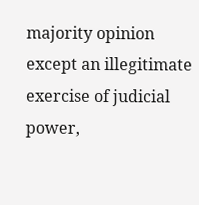majority opinion except an illegitimate exercise of judicial power,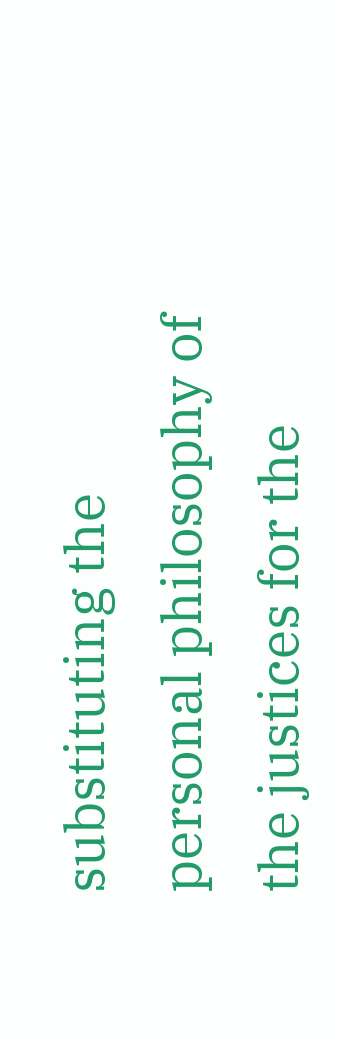substituting the personal philosophy of the justices for the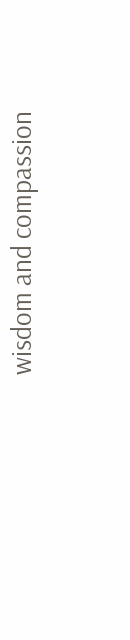wisdom and compassion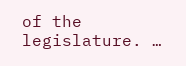of the legislature. …